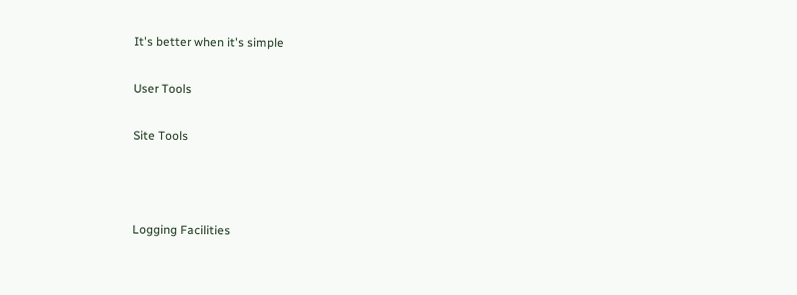It's better when it's simple

User Tools

Site Tools



Logging Facilities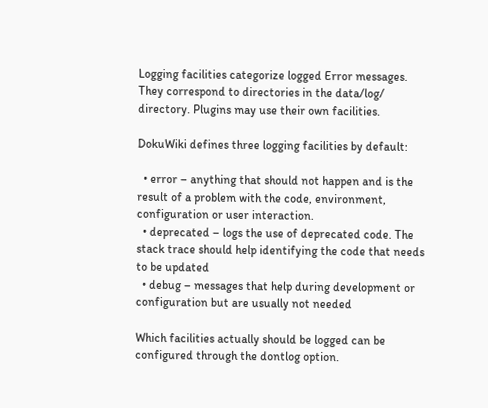Logging facilities categorize logged Error messages. They correspond to directories in the data/log/ directory. Plugins may use their own facilities.

DokuWiki defines three logging facilities by default:

  • error – anything that should not happen and is the result of a problem with the code, environment, configuration or user interaction.
  • deprecated – logs the use of deprecated code. The stack trace should help identifying the code that needs to be updated
  • debug – messages that help during development or configuration but are usually not needed

Which facilities actually should be logged can be configured through the dontlog option.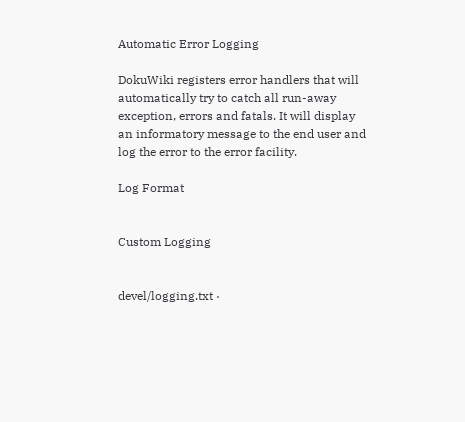Automatic Error Logging

DokuWiki registers error handlers that will automatically try to catch all run-away exception, errors and fatals. It will display an informatory message to the end user and log the error to the error facility.

Log Format


Custom Logging


devel/logging.txt ·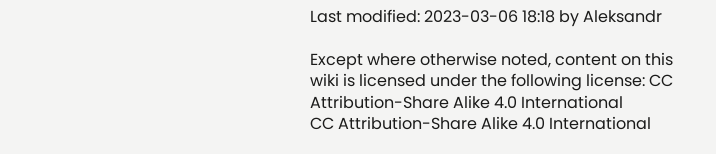Last modified: 2023-03-06 18:18 by Aleksandr

Except where otherwise noted, content on this wiki is licensed under the following license: CC Attribution-Share Alike 4.0 International
CC Attribution-Share Alike 4.0 International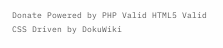Donate Powered by PHP Valid HTML5 Valid CSS Driven by DokuWiki